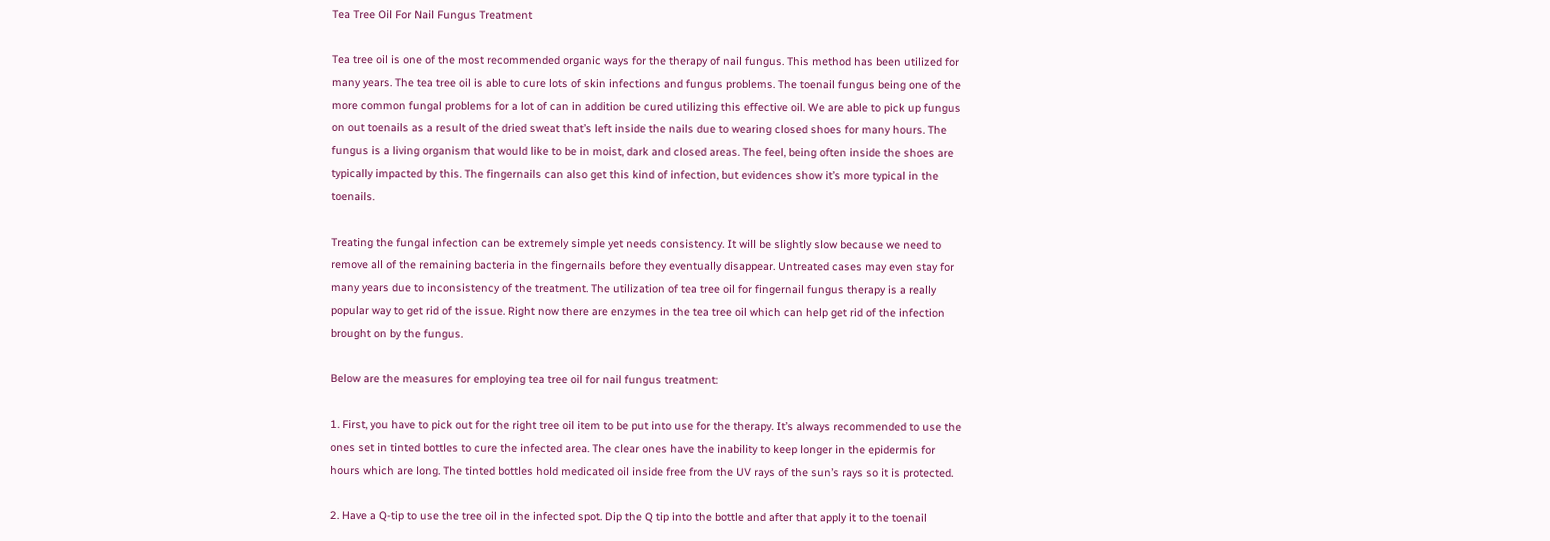Tea Tree Oil For Nail Fungus Treatment

Tea tree oil is one of the most recommended organic ways for the therapy of nail fungus. This method has been utilized for many years. The tea tree oil is able to cure lots of skin infections and fungus problems. The toenail fungus being one of the more common fungal problems for a lot of can in addition be cured utilizing this effective oil. We are able to pick up fungus on out toenails as a result of the dried sweat that’s left inside the nails due to wearing closed shoes for many hours. The fungus is a living organism that would like to be in moist, dark and closed areas. The feel, being often inside the shoes are typically impacted by this. The fingernails can also get this kind of infection, but evidences show it’s more typical in the toenails.

Treating the fungal infection can be extremely simple yet needs consistency. It will be slightly slow because we need to remove all of the remaining bacteria in the fingernails before they eventually disappear. Untreated cases may even stay for many years due to inconsistency of the treatment. The utilization of tea tree oil for fingernail fungus therapy is a really popular way to get rid of the issue. Right now there are enzymes in the tea tree oil which can help get rid of the infection brought on by the fungus.

Below are the measures for employing tea tree oil for nail fungus treatment:

1. First, you have to pick out for the right tree oil item to be put into use for the therapy. It’s always recommended to use the ones set in tinted bottles to cure the infected area. The clear ones have the inability to keep longer in the epidermis for hours which are long. The tinted bottles hold medicated oil inside free from the UV rays of the sun’s rays so it is protected.

2. Have a Q-tip to use the tree oil in the infected spot. Dip the Q tip into the bottle and after that apply it to the toenail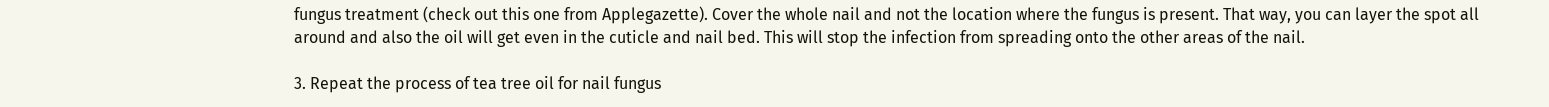fungus treatment (check out this one from Applegazette). Cover the whole nail and not the location where the fungus is present. That way, you can layer the spot all around and also the oil will get even in the cuticle and nail bed. This will stop the infection from spreading onto the other areas of the nail.

3. Repeat the process of tea tree oil for nail fungus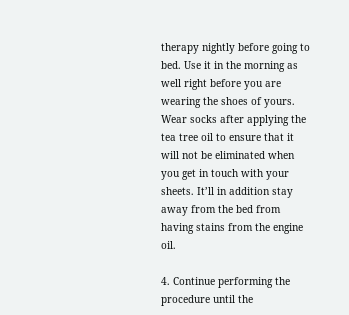therapy nightly before going to bed. Use it in the morning as well right before you are wearing the shoes of yours. Wear socks after applying the tea tree oil to ensure that it will not be eliminated when you get in touch with your sheets. It’ll in addition stay away from the bed from having stains from the engine oil.

4. Continue performing the procedure until the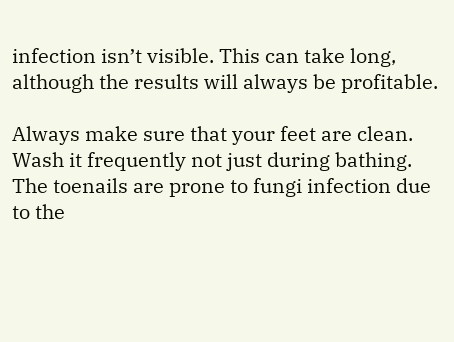infection isn’t visible. This can take long, although the results will always be profitable.

Always make sure that your feet are clean. Wash it frequently not just during bathing. The toenails are prone to fungi infection due to the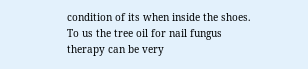condition of its when inside the shoes. To us the tree oil for nail fungus therapy can be very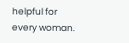helpful for every woman.